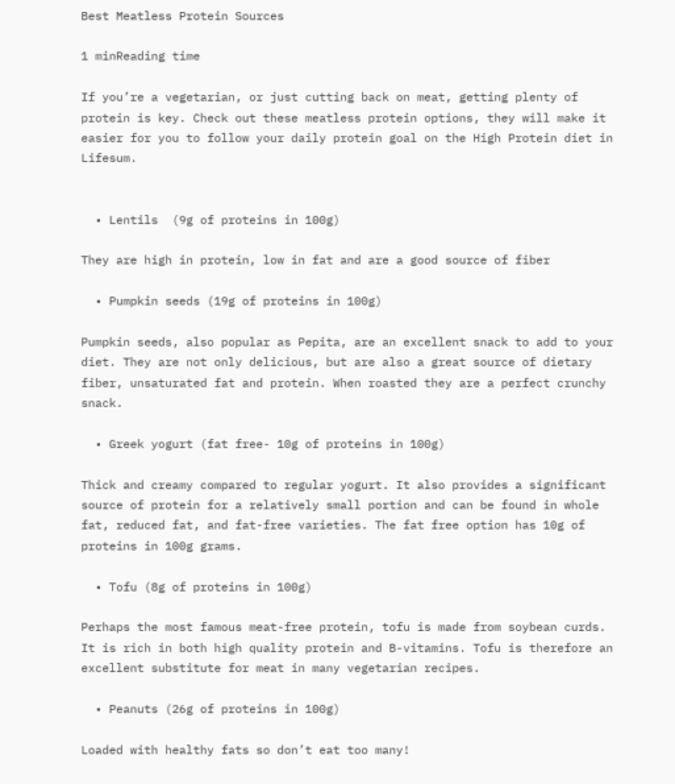Best Meatless Protein Sources

1 minReading time

If you’re a vegetarian, or just cutting back on meat, getting plenty of protein is key. Check out these meatless protein options, they will make it easier for you to follow your daily protein goal on the High Protein diet in Lifesum.


  • Lentils  (9g of proteins in 100g)

They are high in protein, low in fat and are a good source of fiber

  • Pumpkin seeds (19g of proteins in 100g)

Pumpkin seeds, also popular as Pepita, are an excellent snack to add to your diet. They are not only delicious, but are also a great source of dietary fiber, unsaturated fat and protein. When roasted they are a perfect crunchy snack.

  • Greek yogurt (fat free- 10g of proteins in 100g)

Thick and creamy compared to regular yogurt. It also provides a significant source of protein for a relatively small portion and can be found in whole fat, reduced fat, and fat-free varieties. The fat free option has 10g of proteins in 100g grams.

  • Tofu (8g of proteins in 100g)

Perhaps the most famous meat-free protein, tofu is made from soybean curds. It is rich in both high quality protein and B-vitamins. Tofu is therefore an excellent substitute for meat in many vegetarian recipes.

  • Peanuts (26g of proteins in 100g)

Loaded with healthy fats so don’t eat too many!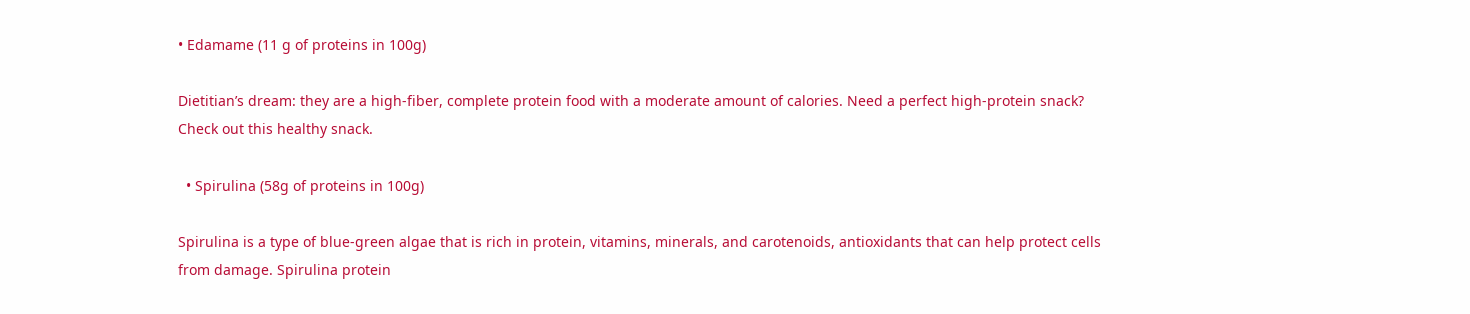• Edamame (11 g of proteins in 100g)

Dietitian’s dream: they are a high-fiber, complete protein food with a moderate amount of calories. Need a perfect high-protein snack? Check out this healthy snack.

  • Spirulina (58g of proteins in 100g)

Spirulina is a type of blue-green algae that is rich in protein, vitamins, minerals, and carotenoids, antioxidants that can help protect cells from damage. Spirulina protein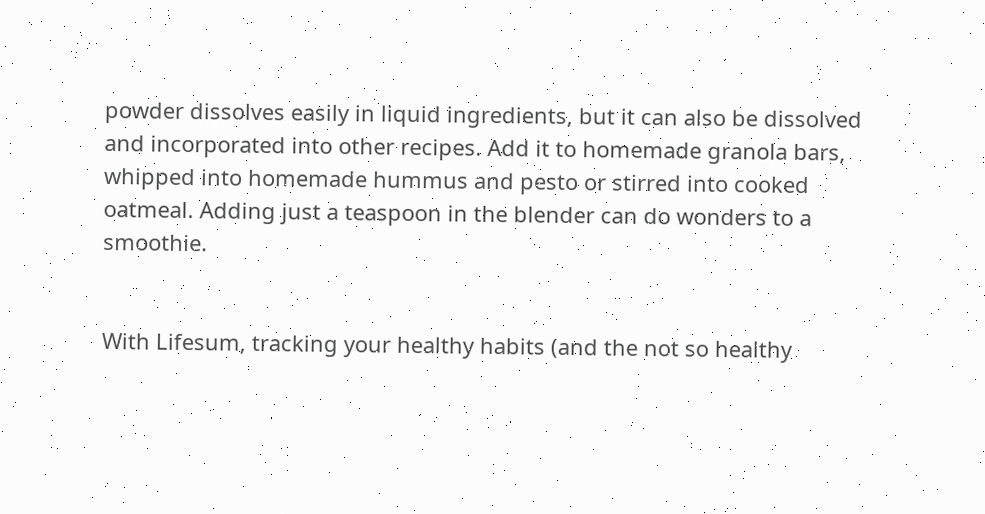powder dissolves easily in liquid ingredients, but it can also be dissolved and incorporated into other recipes. Add it to homemade granola bars, whipped into homemade hummus and pesto or stirred into cooked oatmeal. Adding just a teaspoon in the blender can do wonders to a smoothie.


With Lifesum, tracking your healthy habits (and the not so healthy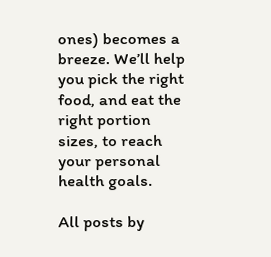ones) becomes a breeze. We’ll help you pick the right food, and eat the right portion sizes, to reach your personal health goals.

All posts by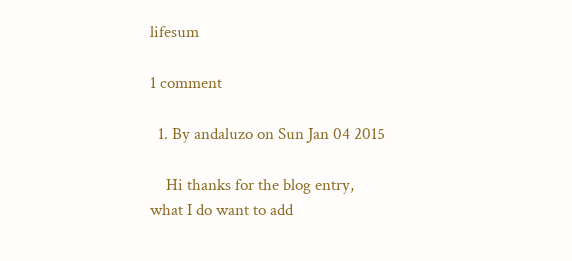lifesum

1 comment

  1. By andaluzo on Sun Jan 04 2015

    Hi thanks for the blog entry, what I do want to add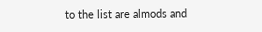to the list are almods and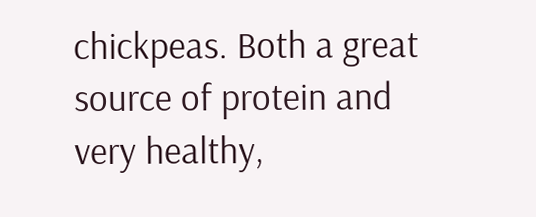chickpeas. Both a great source of protein and very healthy,